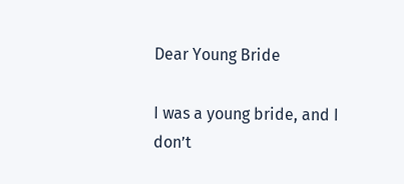Dear Young Bride

I was a young bride, and I don’t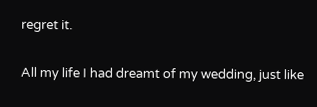regret it.

All my life I had dreamt of my wedding, just like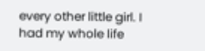every other little girl. I had my whole life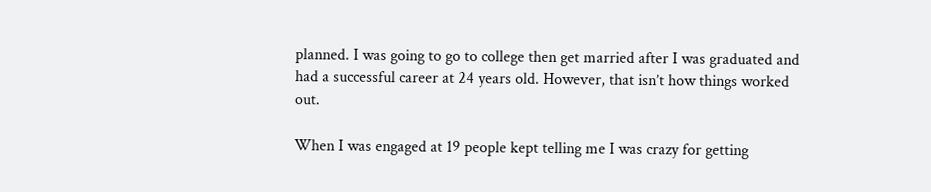planned. I was going to go to college then get married after I was graduated and had a successful career at 24 years old. However, that isn’t how things worked out.

When I was engaged at 19 people kept telling me I was crazy for getting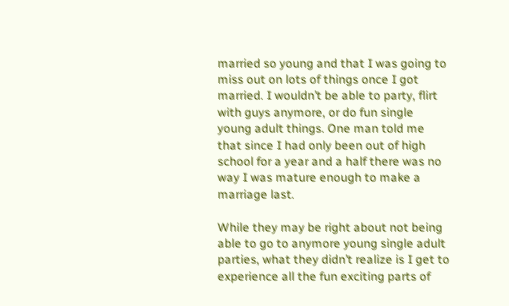married so young and that I was going to miss out on lots of things once I got married. I wouldn’t be able to party, flirt with guys anymore, or do fun single young adult things. One man told me that since I had only been out of high school for a year and a half there was no way I was mature enough to make a marriage last.

While they may be right about not being able to go to anymore young single adult parties, what they didn’t realize is I get to experience all the fun exciting parts of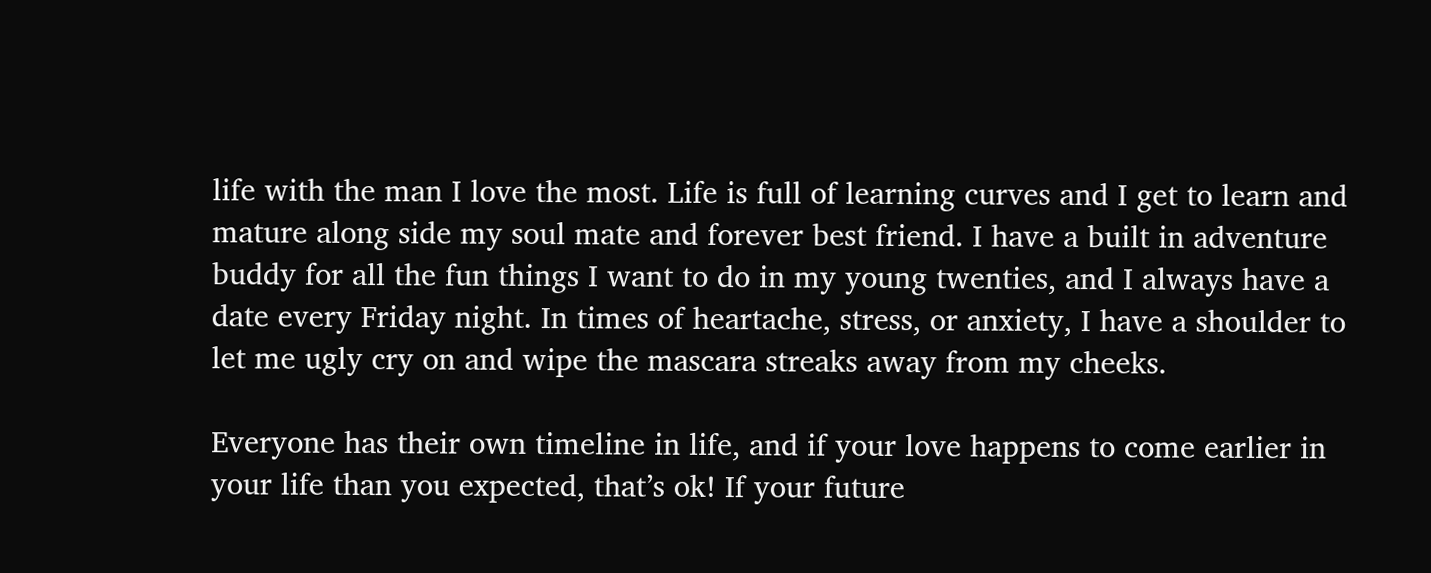life with the man I love the most. Life is full of learning curves and I get to learn and mature along side my soul mate and forever best friend. I have a built in adventure buddy for all the fun things I want to do in my young twenties, and I always have a date every Friday night. In times of heartache, stress, or anxiety, I have a shoulder to let me ugly cry on and wipe the mascara streaks away from my cheeks.

Everyone has their own timeline in life, and if your love happens to come earlier in your life than you expected, that’s ok! If your future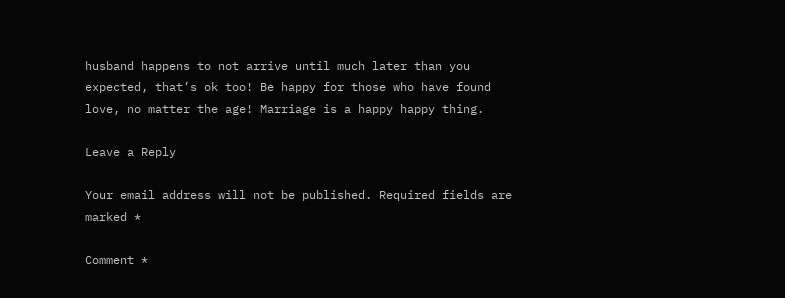husband happens to not arrive until much later than you expected, that’s ok too! Be happy for those who have found love, no matter the age! Marriage is a happy happy thing.

Leave a Reply

Your email address will not be published. Required fields are marked *

Comment *